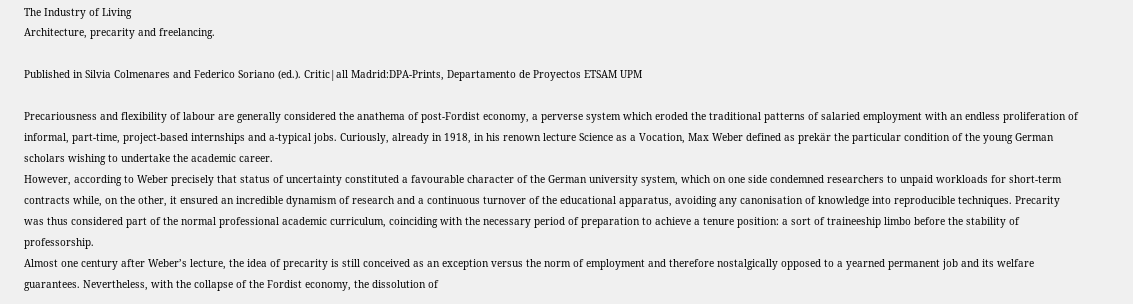The Industry of Living
Architecture, precarity and freelancing.

Published in Silvia Colmenares and Federico Soriano (ed.). Critic|all Madrid:DPA-Prints, Departamento de Proyectos ETSAM UPM

Precariousness and flexibility of labour are generally considered the anathema of post-Fordist economy, a perverse system which eroded the traditional patterns of salaried employment with an endless proliferation of informal, part-time, project-based internships and a-typical jobs. Curiously, already in 1918, in his renown lecture Science as a Vocation, Max Weber defined as prekär the particular condition of the young German scholars wishing to undertake the academic career.
However, according to Weber precisely that status of uncertainty constituted a favourable character of the German university system, which on one side condemned researchers to unpaid workloads for short-term contracts while, on the other, it ensured an incredible dynamism of research and a continuous turnover of the educational apparatus, avoiding any canonisation of knowledge into reproducible techniques. Precarity was thus considered part of the normal professional academic curriculum, coinciding with the necessary period of preparation to achieve a tenure position: a sort of traineeship limbo before the stability of professorship.
Almost one century after Weber’s lecture, the idea of precarity is still conceived as an exception versus the norm of employment and therefore nostalgically opposed to a yearned permanent job and its welfare guarantees. Nevertheless, with the collapse of the Fordist economy, the dissolution of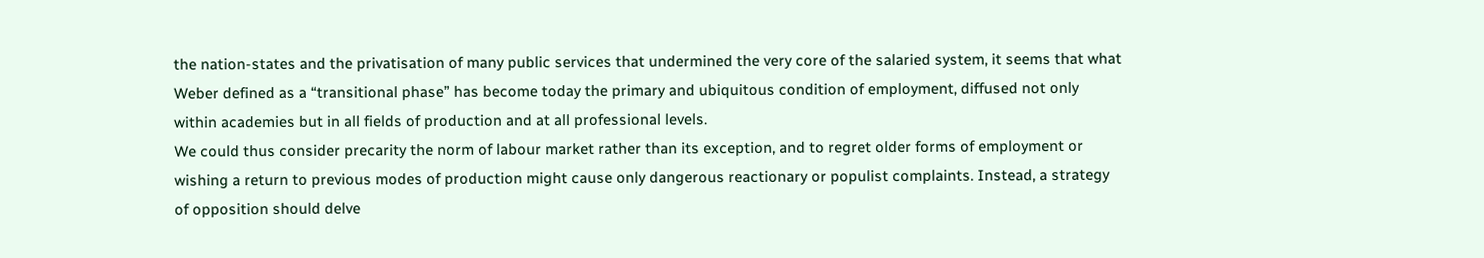the nation-states and the privatisation of many public services that undermined the very core of the salaried system, it seems that what Weber defined as a “transitional phase” has become today the primary and ubiquitous condition of employment, diffused not only within academies but in all fields of production and at all professional levels.
We could thus consider precarity the norm of labour market rather than its exception, and to regret older forms of employment or wishing a return to previous modes of production might cause only dangerous reactionary or populist complaints. Instead, a strategy of opposition should delve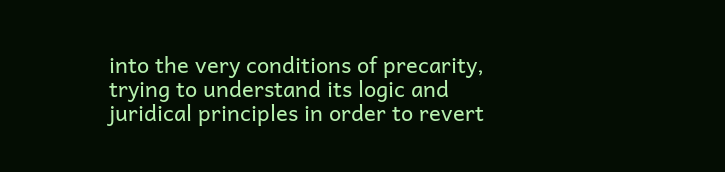into the very conditions of precarity, trying to understand its logic and juridical principles in order to revert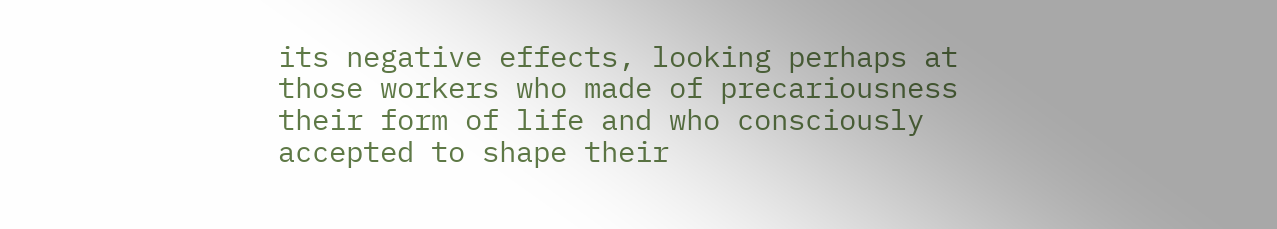its negative effects, looking perhaps at those workers who made of precariousness their form of life and who consciously accepted to shape their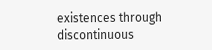existences through discontinuous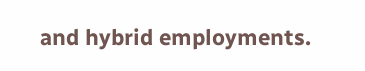and hybrid employments.